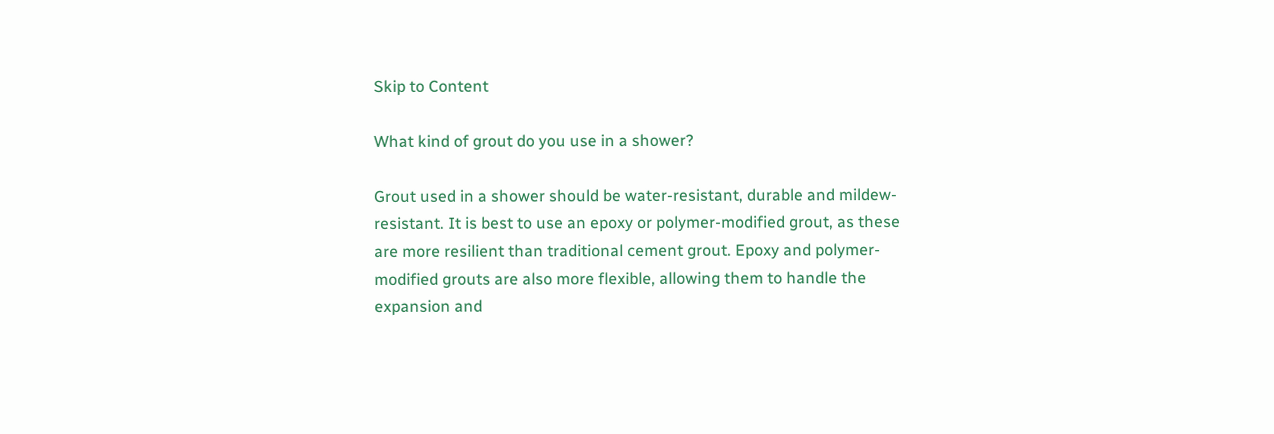Skip to Content

What kind of grout do you use in a shower?

Grout used in a shower should be water-resistant, durable and mildew-resistant. It is best to use an epoxy or polymer-modified grout, as these are more resilient than traditional cement grout. Epoxy and polymer-modified grouts are also more flexible, allowing them to handle the expansion and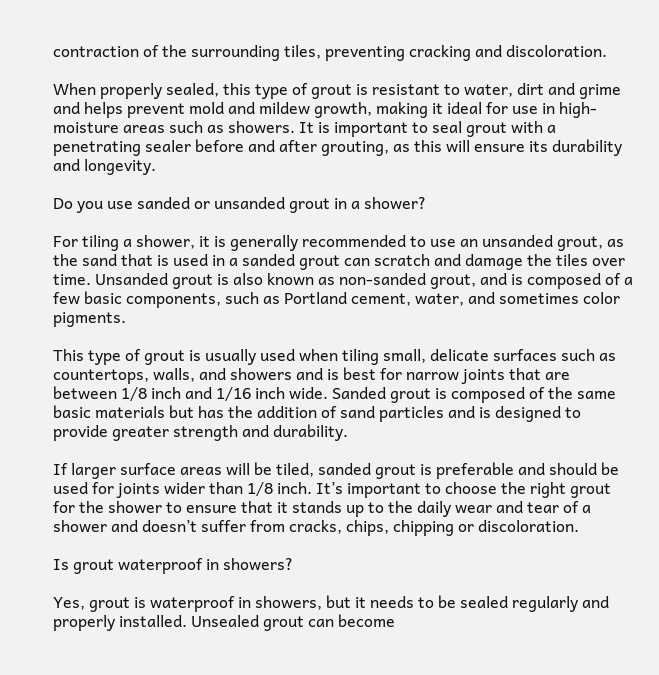contraction of the surrounding tiles, preventing cracking and discoloration.

When properly sealed, this type of grout is resistant to water, dirt and grime and helps prevent mold and mildew growth, making it ideal for use in high-moisture areas such as showers. It is important to seal grout with a penetrating sealer before and after grouting, as this will ensure its durability and longevity.

Do you use sanded or unsanded grout in a shower?

For tiling a shower, it is generally recommended to use an unsanded grout, as the sand that is used in a sanded grout can scratch and damage the tiles over time. Unsanded grout is also known as non-sanded grout, and is composed of a few basic components, such as Portland cement, water, and sometimes color pigments.

This type of grout is usually used when tiling small, delicate surfaces such as countertops, walls, and showers and is best for narrow joints that are between 1/8 inch and 1/16 inch wide. Sanded grout is composed of the same basic materials but has the addition of sand particles and is designed to provide greater strength and durability.

If larger surface areas will be tiled, sanded grout is preferable and should be used for joints wider than 1/8 inch. It’s important to choose the right grout for the shower to ensure that it stands up to the daily wear and tear of a shower and doesn’t suffer from cracks, chips, chipping or discoloration.

Is grout waterproof in showers?

Yes, grout is waterproof in showers, but it needs to be sealed regularly and properly installed. Unsealed grout can become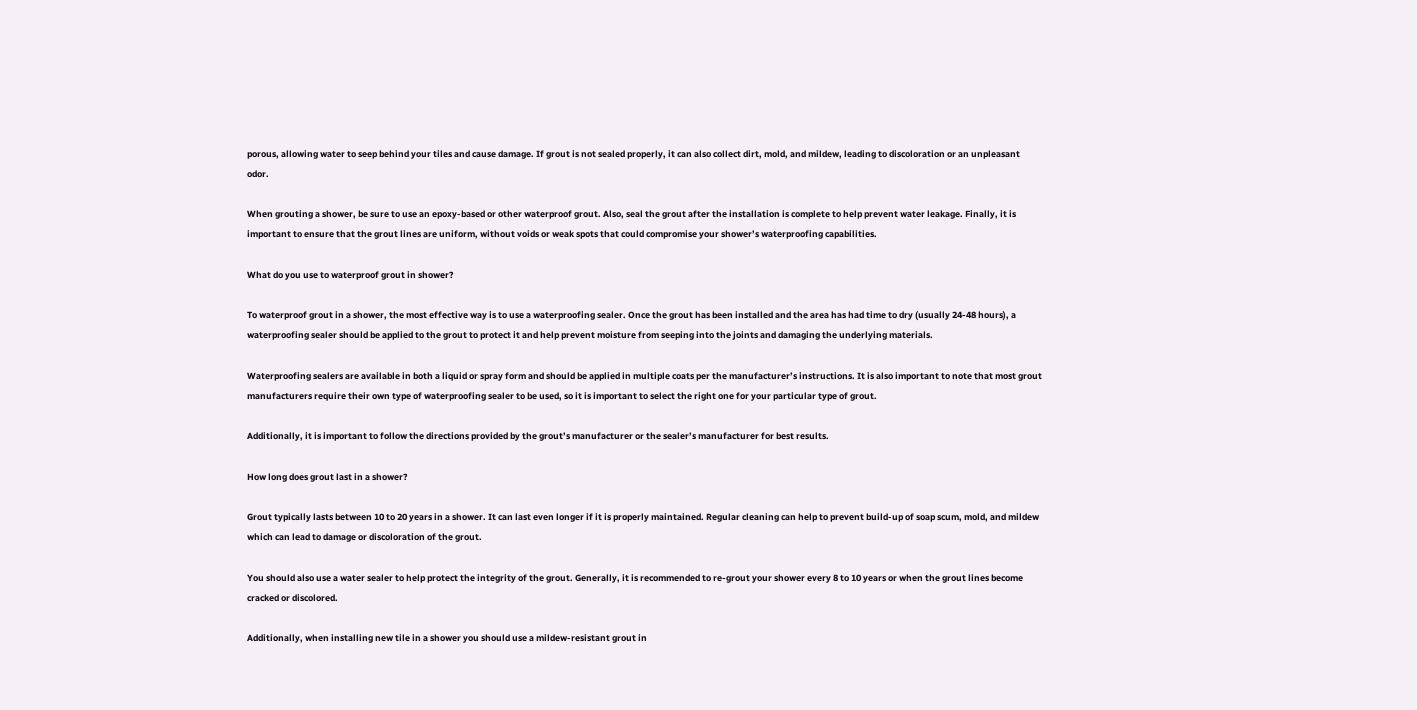porous, allowing water to seep behind your tiles and cause damage. If grout is not sealed properly, it can also collect dirt, mold, and mildew, leading to discoloration or an unpleasant odor.

When grouting a shower, be sure to use an epoxy-based or other waterproof grout. Also, seal the grout after the installation is complete to help prevent water leakage. Finally, it is important to ensure that the grout lines are uniform, without voids or weak spots that could compromise your shower’s waterproofing capabilities.

What do you use to waterproof grout in shower?

To waterproof grout in a shower, the most effective way is to use a waterproofing sealer. Once the grout has been installed and the area has had time to dry (usually 24-48 hours), a waterproofing sealer should be applied to the grout to protect it and help prevent moisture from seeping into the joints and damaging the underlying materials.

Waterproofing sealers are available in both a liquid or spray form and should be applied in multiple coats per the manufacturer’s instructions. It is also important to note that most grout manufacturers require their own type of waterproofing sealer to be used, so it is important to select the right one for your particular type of grout.

Additionally, it is important to follow the directions provided by the grout’s manufacturer or the sealer’s manufacturer for best results.

How long does grout last in a shower?

Grout typically lasts between 10 to 20 years in a shower. It can last even longer if it is properly maintained. Regular cleaning can help to prevent build-up of soap scum, mold, and mildew which can lead to damage or discoloration of the grout.

You should also use a water sealer to help protect the integrity of the grout. Generally, it is recommended to re-grout your shower every 8 to 10 years or when the grout lines become cracked or discolored.

Additionally, when installing new tile in a shower you should use a mildew-resistant grout in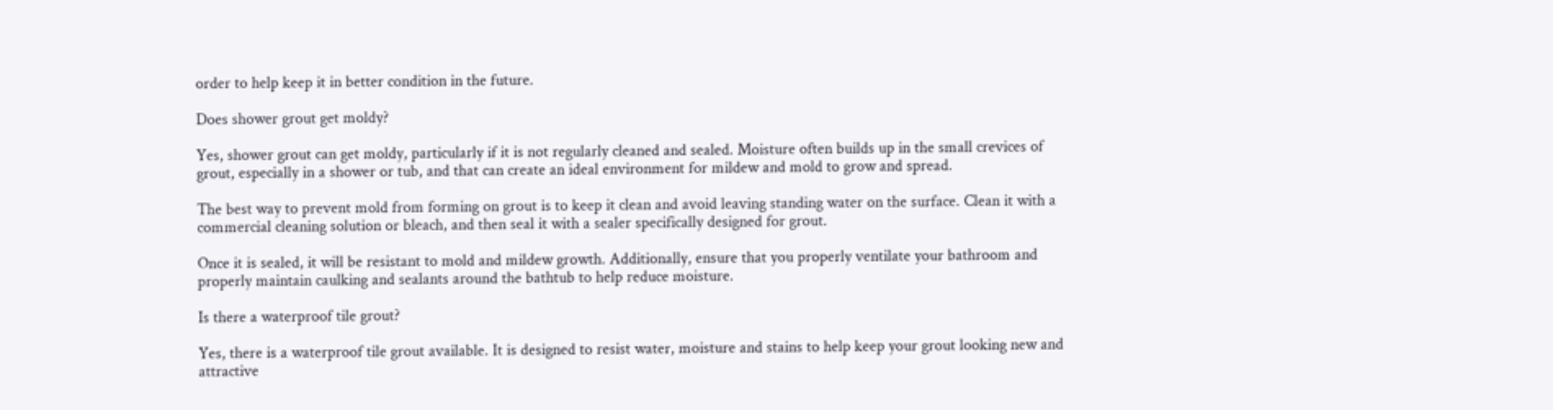order to help keep it in better condition in the future.

Does shower grout get moldy?

Yes, shower grout can get moldy, particularly if it is not regularly cleaned and sealed. Moisture often builds up in the small crevices of grout, especially in a shower or tub, and that can create an ideal environment for mildew and mold to grow and spread.

The best way to prevent mold from forming on grout is to keep it clean and avoid leaving standing water on the surface. Clean it with a commercial cleaning solution or bleach, and then seal it with a sealer specifically designed for grout.

Once it is sealed, it will be resistant to mold and mildew growth. Additionally, ensure that you properly ventilate your bathroom and properly maintain caulking and sealants around the bathtub to help reduce moisture.

Is there a waterproof tile grout?

Yes, there is a waterproof tile grout available. It is designed to resist water, moisture and stains to help keep your grout looking new and attractive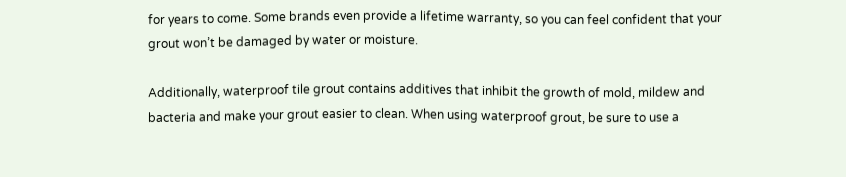for years to come. Some brands even provide a lifetime warranty, so you can feel confident that your grout won’t be damaged by water or moisture.

Additionally, waterproof tile grout contains additives that inhibit the growth of mold, mildew and bacteria and make your grout easier to clean. When using waterproof grout, be sure to use a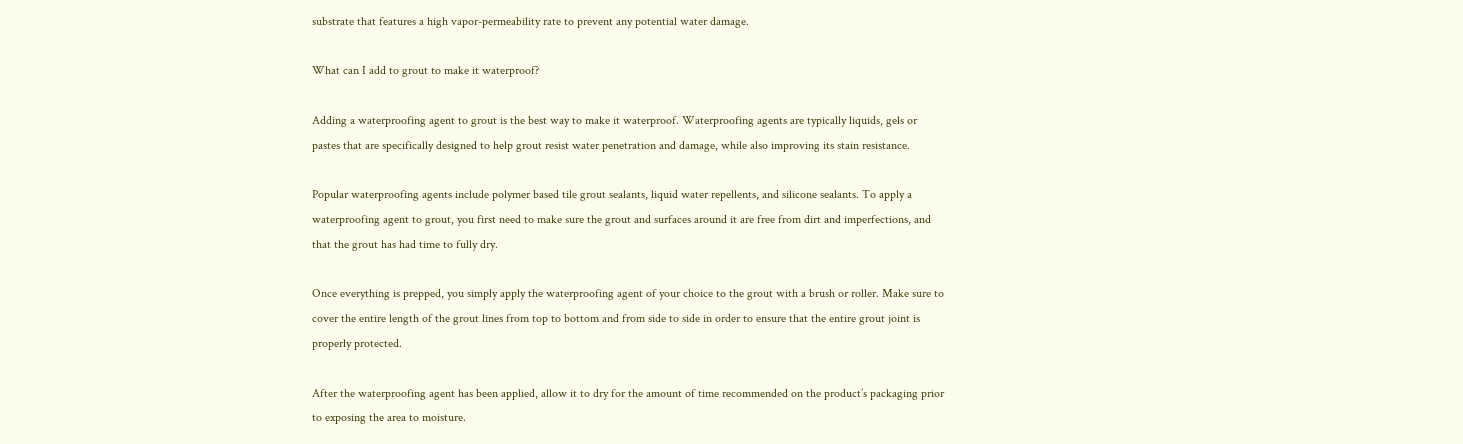substrate that features a high vapor-permeability rate to prevent any potential water damage.

What can I add to grout to make it waterproof?

Adding a waterproofing agent to grout is the best way to make it waterproof. Waterproofing agents are typically liquids, gels or pastes that are specifically designed to help grout resist water penetration and damage, while also improving its stain resistance.

Popular waterproofing agents include polymer based tile grout sealants, liquid water repellents, and silicone sealants. To apply a waterproofing agent to grout, you first need to make sure the grout and surfaces around it are free from dirt and imperfections, and that the grout has had time to fully dry.

Once everything is prepped, you simply apply the waterproofing agent of your choice to the grout with a brush or roller. Make sure to cover the entire length of the grout lines from top to bottom and from side to side in order to ensure that the entire grout joint is properly protected.

After the waterproofing agent has been applied, allow it to dry for the amount of time recommended on the product’s packaging prior to exposing the area to moisture.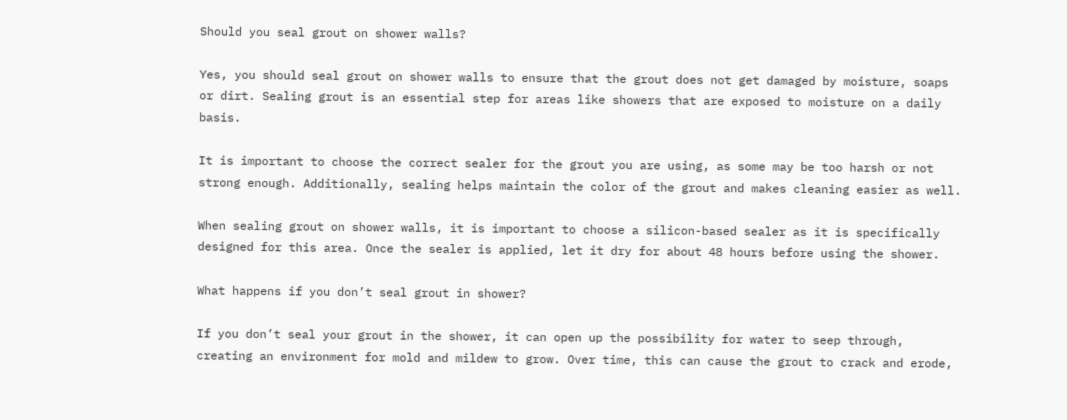Should you seal grout on shower walls?

Yes, you should seal grout on shower walls to ensure that the grout does not get damaged by moisture, soaps or dirt. Sealing grout is an essential step for areas like showers that are exposed to moisture on a daily basis.

It is important to choose the correct sealer for the grout you are using, as some may be too harsh or not strong enough. Additionally, sealing helps maintain the color of the grout and makes cleaning easier as well.

When sealing grout on shower walls, it is important to choose a silicon-based sealer as it is specifically designed for this area. Once the sealer is applied, let it dry for about 48 hours before using the shower.

What happens if you don’t seal grout in shower?

If you don’t seal your grout in the shower, it can open up the possibility for water to seep through, creating an environment for mold and mildew to grow. Over time, this can cause the grout to crack and erode,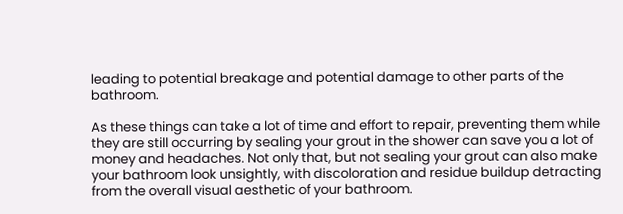leading to potential breakage and potential damage to other parts of the bathroom.

As these things can take a lot of time and effort to repair, preventing them while they are still occurring by sealing your grout in the shower can save you a lot of money and headaches. Not only that, but not sealing your grout can also make your bathroom look unsightly, with discoloration and residue buildup detracting from the overall visual aesthetic of your bathroom.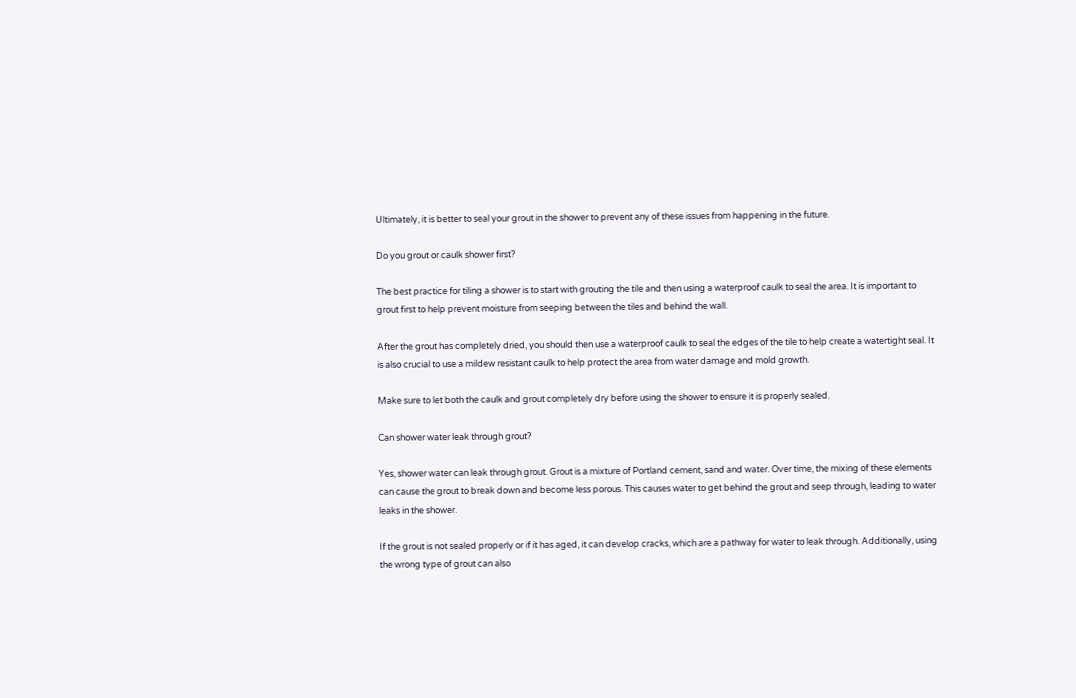Ultimately, it is better to seal your grout in the shower to prevent any of these issues from happening in the future.

Do you grout or caulk shower first?

The best practice for tiling a shower is to start with grouting the tile and then using a waterproof caulk to seal the area. It is important to grout first to help prevent moisture from seeping between the tiles and behind the wall.

After the grout has completely dried, you should then use a waterproof caulk to seal the edges of the tile to help create a watertight seal. It is also crucial to use a mildew resistant caulk to help protect the area from water damage and mold growth.

Make sure to let both the caulk and grout completely dry before using the shower to ensure it is properly sealed.

Can shower water leak through grout?

Yes, shower water can leak through grout. Grout is a mixture of Portland cement, sand and water. Over time, the mixing of these elements can cause the grout to break down and become less porous. This causes water to get behind the grout and seep through, leading to water leaks in the shower.

If the grout is not sealed properly or if it has aged, it can develop cracks, which are a pathway for water to leak through. Additionally, using the wrong type of grout can also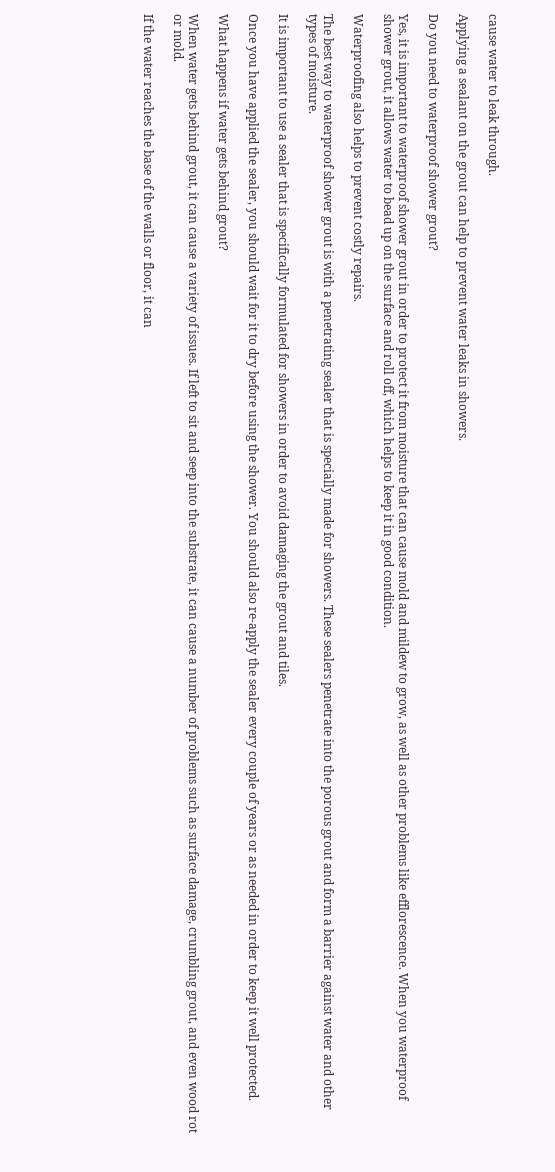cause water to leak through.

Applying a sealant on the grout can help to prevent water leaks in showers.

Do you need to waterproof shower grout?

Yes, it is important to waterproof shower grout in order to protect it from moisture that can cause mold and mildew to grow, as well as other problems like efflorescence. When you waterproof shower grout, it allows water to bead up on the surface and roll off, which helps to keep it in good condition.

Waterproofing also helps to prevent costly repairs.

The best way to waterproof shower grout is with a penetrating sealer that is specially made for showers. These sealers penetrate into the porous grout and form a barrier against water and other types of moisture.

It is important to use a sealer that is specifically formulated for showers in order to avoid damaging the grout and tiles.

Once you have applied the sealer, you should wait for it to dry before using the shower. You should also re-apply the sealer every couple of years or as needed in order to keep it well protected.

What happens if water gets behind grout?

When water gets behind grout, it can cause a variety of issues. If left to sit and seep into the substrate, it can cause a number of problems such as surface damage, crumbling grout, and even wood rot or mold.

If the water reaches the base of the walls or floor, it can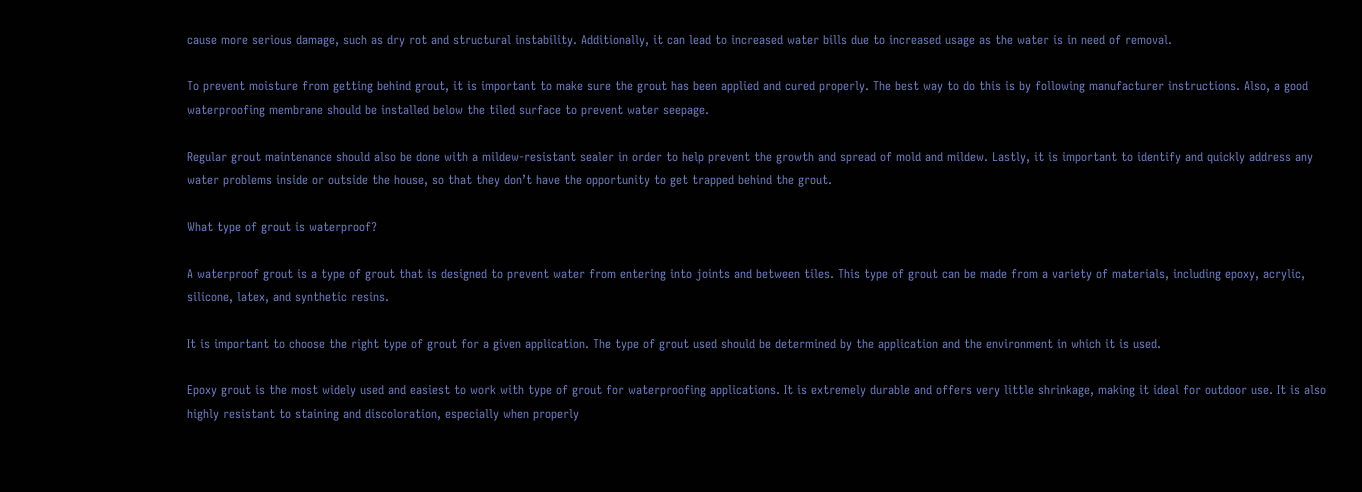cause more serious damage, such as dry rot and structural instability. Additionally, it can lead to increased water bills due to increased usage as the water is in need of removal.

To prevent moisture from getting behind grout, it is important to make sure the grout has been applied and cured properly. The best way to do this is by following manufacturer instructions. Also, a good waterproofing membrane should be installed below the tiled surface to prevent water seepage.

Regular grout maintenance should also be done with a mildew-resistant sealer in order to help prevent the growth and spread of mold and mildew. Lastly, it is important to identify and quickly address any water problems inside or outside the house, so that they don’t have the opportunity to get trapped behind the grout.

What type of grout is waterproof?

A waterproof grout is a type of grout that is designed to prevent water from entering into joints and between tiles. This type of grout can be made from a variety of materials, including epoxy, acrylic, silicone, latex, and synthetic resins.

It is important to choose the right type of grout for a given application. The type of grout used should be determined by the application and the environment in which it is used.

Epoxy grout is the most widely used and easiest to work with type of grout for waterproofing applications. It is extremely durable and offers very little shrinkage, making it ideal for outdoor use. It is also highly resistant to staining and discoloration, especially when properly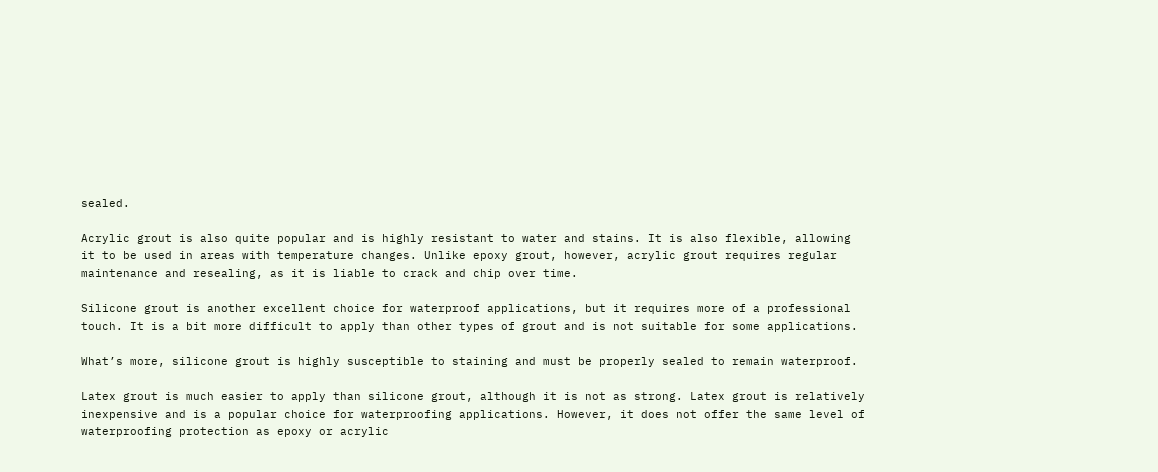sealed.

Acrylic grout is also quite popular and is highly resistant to water and stains. It is also flexible, allowing it to be used in areas with temperature changes. Unlike epoxy grout, however, acrylic grout requires regular maintenance and resealing, as it is liable to crack and chip over time.

Silicone grout is another excellent choice for waterproof applications, but it requires more of a professional touch. It is a bit more difficult to apply than other types of grout and is not suitable for some applications.

What’s more, silicone grout is highly susceptible to staining and must be properly sealed to remain waterproof.

Latex grout is much easier to apply than silicone grout, although it is not as strong. Latex grout is relatively inexpensive and is a popular choice for waterproofing applications. However, it does not offer the same level of waterproofing protection as epoxy or acrylic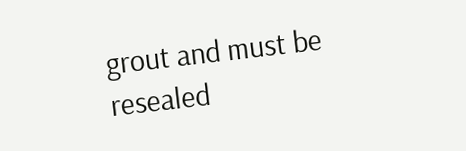grout and must be resealed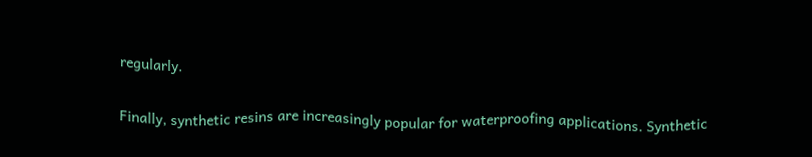regularly.

Finally, synthetic resins are increasingly popular for waterproofing applications. Synthetic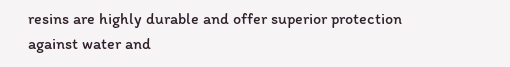resins are highly durable and offer superior protection against water and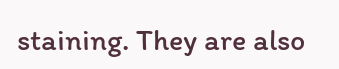staining. They are also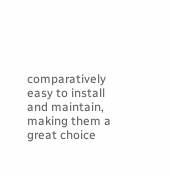comparatively easy to install and maintain, making them a great choice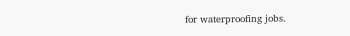for waterproofing jobs.